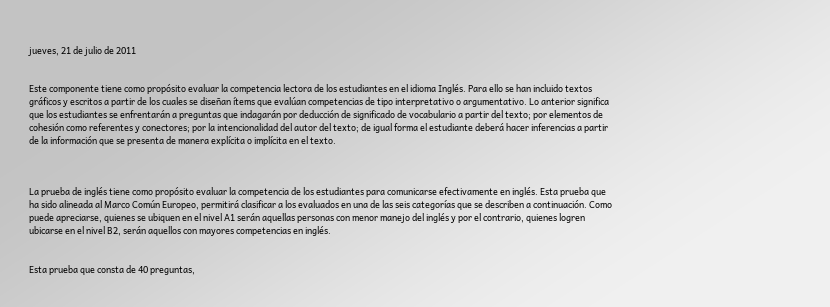jueves, 21 de julio de 2011


Este componente tiene como propósito evaluar la competencia lectora de los estudiantes en el idioma Inglés. Para ello se han incluido textos gráficos y escritos a partir de los cuales se diseñan ítems que evalúan competencias de tipo interpretativo o argumentativo. Lo anterior significa que los estudiantes se enfrentarán a preguntas que indagarán por deducción de significado de vocabulario a partir del texto; por elementos de cohesión como referentes y conectores; por la intencionalidad del autor del texto; de igual forma el estudiante deberá hacer inferencias a partir de la información que se presenta de manera explícita o implícita en el texto.



La prueba de inglés tiene como propósito evaluar la competencia de los estudiantes para comunicarse efectivamente en inglés. Esta prueba que ha sido alineada al Marco Común Europeo, permitirá clasificar a los evaluados en una de las seis categorías que se describen a continuación. Como puede apreciarse, quienes se ubiquen en el nivel A1 serán aquellas personas con menor manejo del inglés y por el contrario, quienes logren ubicarse en el nivel B2, serán aquellos con mayores competencias en inglés.


Esta prueba que consta de 40 preguntas,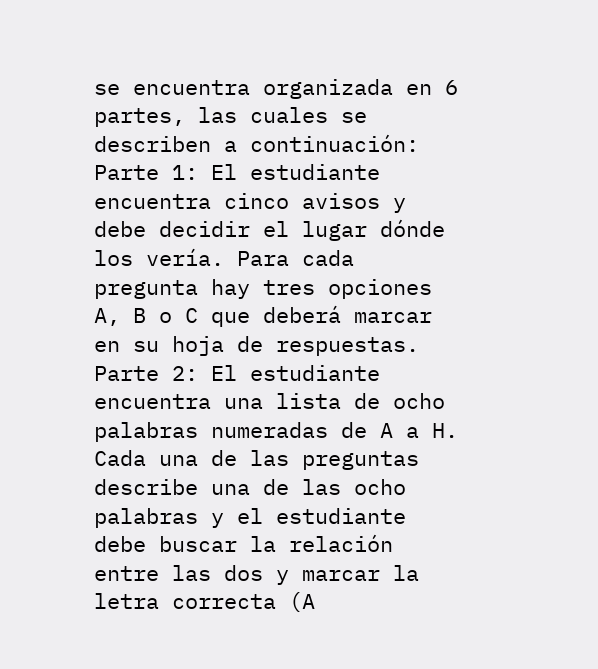se encuentra organizada en 6 partes, las cuales se describen a continuación:
Parte 1: El estudiante encuentra cinco avisos y debe decidir el lugar dónde los vería. Para cada pregunta hay tres opciones A, B o C que deberá marcar en su hoja de respuestas.
Parte 2: El estudiante encuentra una lista de ocho palabras numeradas de A a H. Cada una de las preguntas describe una de las ocho palabras y el estudiante debe buscar la relación entre las dos y marcar la letra correcta (A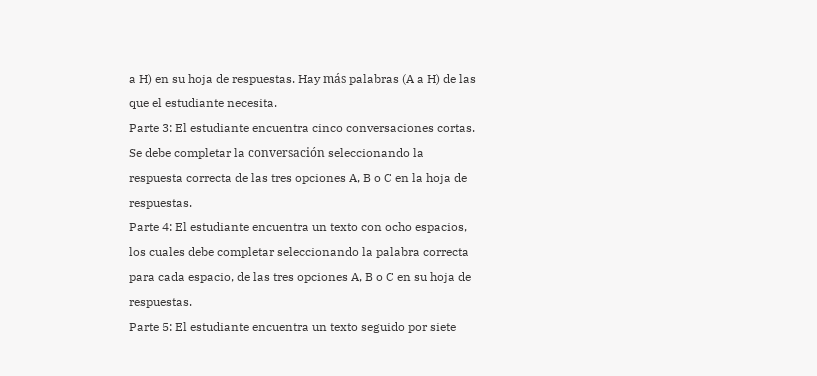a H) en su hoja de respuestas. Hay más palabras (A a H) de las que el estudiante necesita.
Parte 3: El estudiante encuentra cinco conversaciones cortas. Se debe completar la conversación seleccionando la respuesta correcta de las tres opciones A, B o C en la hoja de respuestas.
Parte 4: El estudiante encuentra un texto con ocho espacios, los cuales debe completar seleccionando la palabra correcta para cada espacio, de las tres opciones A, B o C en su hoja de respuestas.
Parte 5: El estudiante encuentra un texto seguido por siete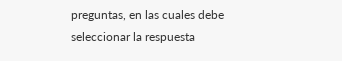preguntas, en las cuales debe seleccionar la respuesta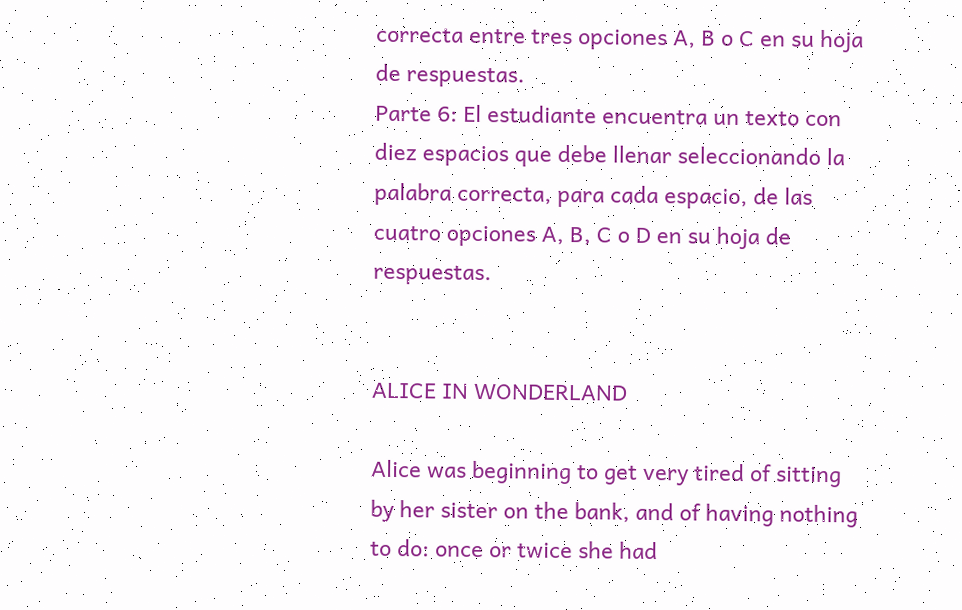correcta entre tres opciones A, B o C en su hoja de respuestas.
Parte 6: El estudiante encuentra un texto con diez espacios que debe llenar seleccionando la palabra correcta, para cada espacio, de las cuatro opciones A, B, C o D en su hoja de respuestas.


ALICE IN WONDERLAND

Alice was beginning to get very tired of sitting by her sister on the bank, and of having nothing to do: once or twice she had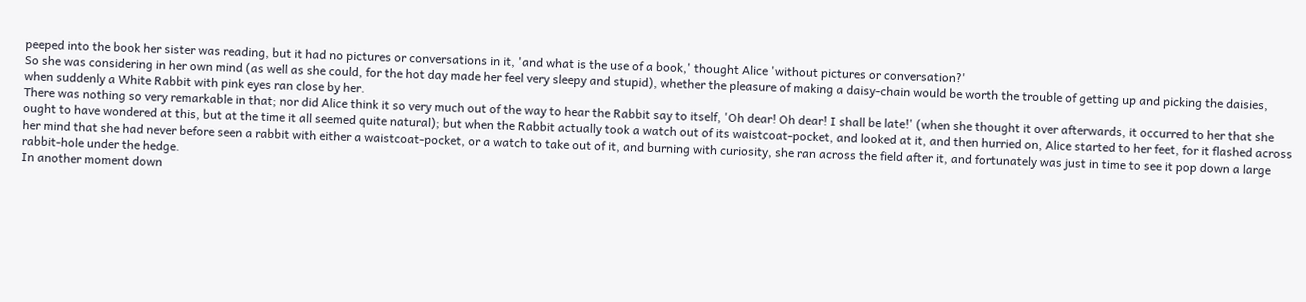peeped into the book her sister was reading, but it had no pictures or conversations in it, 'and what is the use of a book,' thought Alice 'without pictures or conversation?'
So she was considering in her own mind (as well as she could, for the hot day made her feel very sleepy and stupid), whether the pleasure of making a daisy-chain would be worth the trouble of getting up and picking the daisies, when suddenly a White Rabbit with pink eyes ran close by her.
There was nothing so very remarkable in that; nor did Alice think it so very much out of the way to hear the Rabbit say to itself, 'Oh dear! Oh dear! I shall be late!' (when she thought it over afterwards, it occurred to her that she ought to have wondered at this, but at the time it all seemed quite natural); but when the Rabbit actually took a watch out of its waistcoat-pocket, and looked at it, and then hurried on, Alice started to her feet, for it flashed across her mind that she had never before seen a rabbit with either a waistcoat-pocket, or a watch to take out of it, and burning with curiosity, she ran across the field after it, and fortunately was just in time to see it pop down a large rabbit-hole under the hedge.
In another moment down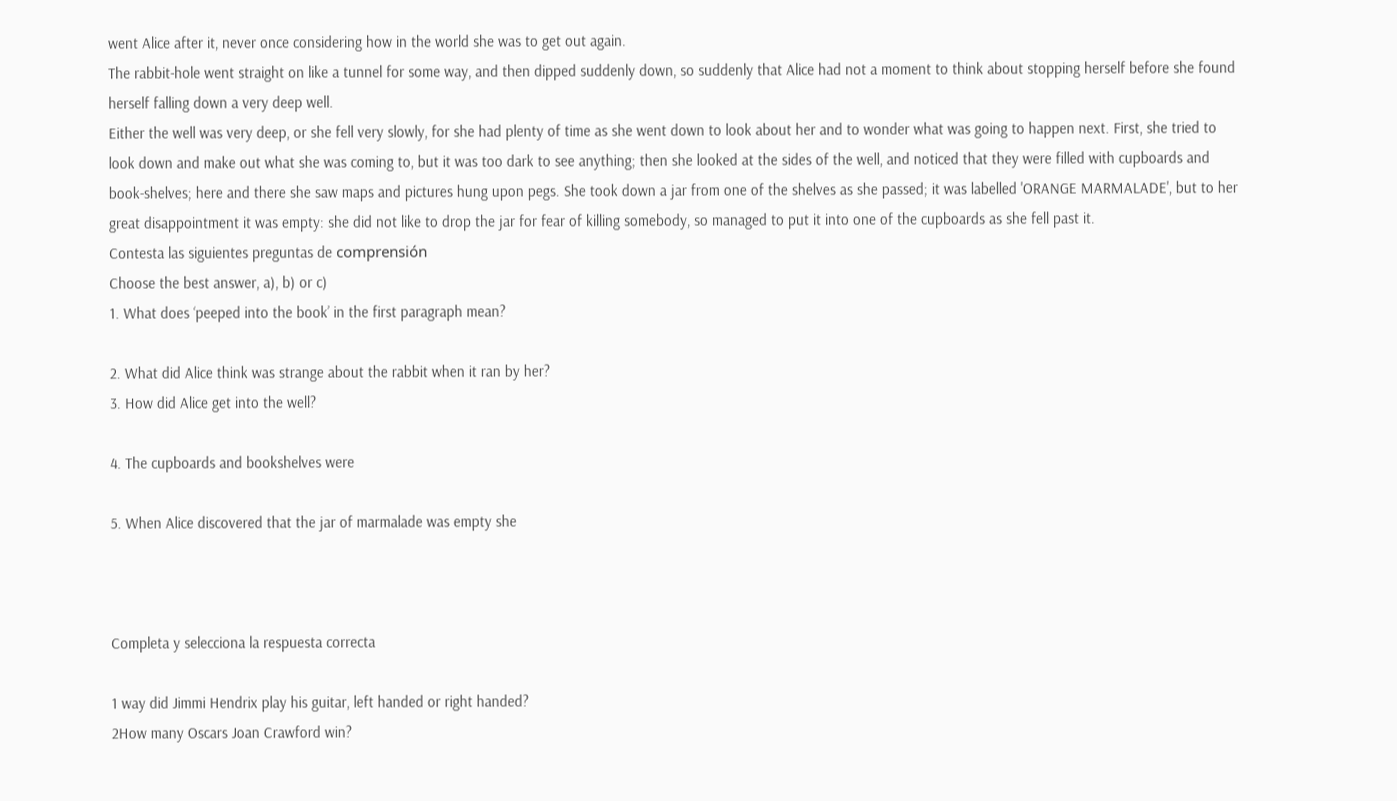went Alice after it, never once considering how in the world she was to get out again.
The rabbit-hole went straight on like a tunnel for some way, and then dipped suddenly down, so suddenly that Alice had not a moment to think about stopping herself before she found herself falling down a very deep well.
Either the well was very deep, or she fell very slowly, for she had plenty of time as she went down to look about her and to wonder what was going to happen next. First, she tried to look down and make out what she was coming to, but it was too dark to see anything; then she looked at the sides of the well, and noticed that they were filled with cupboards and book-shelves; here and there she saw maps and pictures hung upon pegs. She took down a jar from one of the shelves as she passed; it was labelled 'ORANGE MARMALADE', but to her great disappointment it was empty: she did not like to drop the jar for fear of killing somebody, so managed to put it into one of the cupboards as she fell past it.
Contesta las siguientes preguntas de comprensión
Choose the best answer, a), b) or c)
1. What does ‘peeped into the book’ in the first paragraph mean?

2. What did Alice think was strange about the rabbit when it ran by her?
3. How did Alice get into the well?

4. The cupboards and bookshelves were

5. When Alice discovered that the jar of marmalade was empty she



Completa y selecciona la respuesta correcta

1 way did Jimmi Hendrix play his guitar, left handed or right handed?
2How many Oscars Joan Crawford win?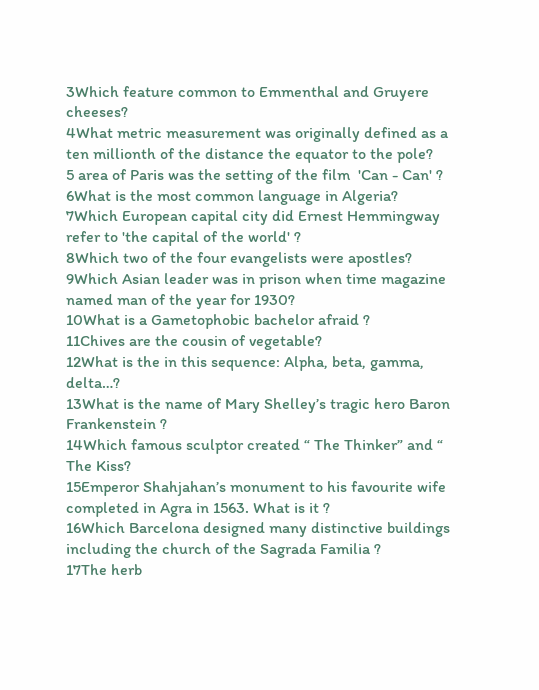3Which feature common to Emmenthal and Gruyere cheeses?
4What metric measurement was originally defined as a ten millionth of the distance the equator to the pole?
5 area of Paris was the setting of the film  'Can - Can' ?
6What is the most common language in Algeria?
7Which European capital city did Ernest Hemmingway refer to 'the capital of the world' ?
8Which two of the four evangelists were apostles?
9Which Asian leader was in prison when time magazine named man of the year for 1930?
10What is a Gametophobic bachelor afraid ?
11Chives are the cousin of vegetable?
12What is the in this sequence: Alpha, beta, gamma, delta…?
13What is the name of Mary Shelley’s tragic hero Baron Frankenstein ?
14Which famous sculptor created “ The Thinker” and “ The Kiss?
15Emperor Shahjahan’s monument to his favourite wife completed in Agra in 1563. What is it ?
16Which Barcelona designed many distinctive buildings including the church of the Sagrada Familia ?
17The herb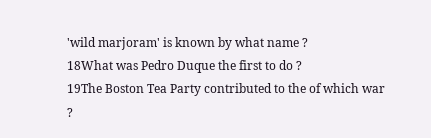'wild marjoram' is known by what name ?
18What was Pedro Duque the first to do ?
19The Boston Tea Party contributed to the of which war ?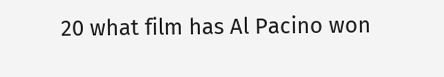20 what film has Al Pacino won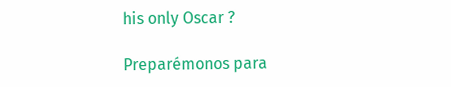his only Oscar ?

Preparémonos para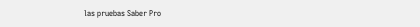las pruebas Saber Pro